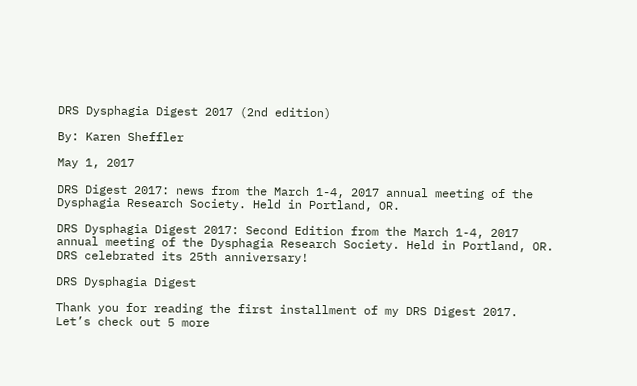DRS Dysphagia Digest 2017 (2nd edition)

By: Karen Sheffler

May 1, 2017

DRS Digest 2017: news from the March 1-4, 2017 annual meeting of the Dysphagia Research Society. Held in Portland, OR.

DRS Dysphagia Digest 2017: Second Edition from the March 1-4, 2017 annual meeting of the Dysphagia Research Society. Held in Portland, OR. DRS celebrated its 25th anniversary!

DRS Dysphagia Digest

Thank you for reading the first installment of my DRS Digest 2017. Let’s check out 5 more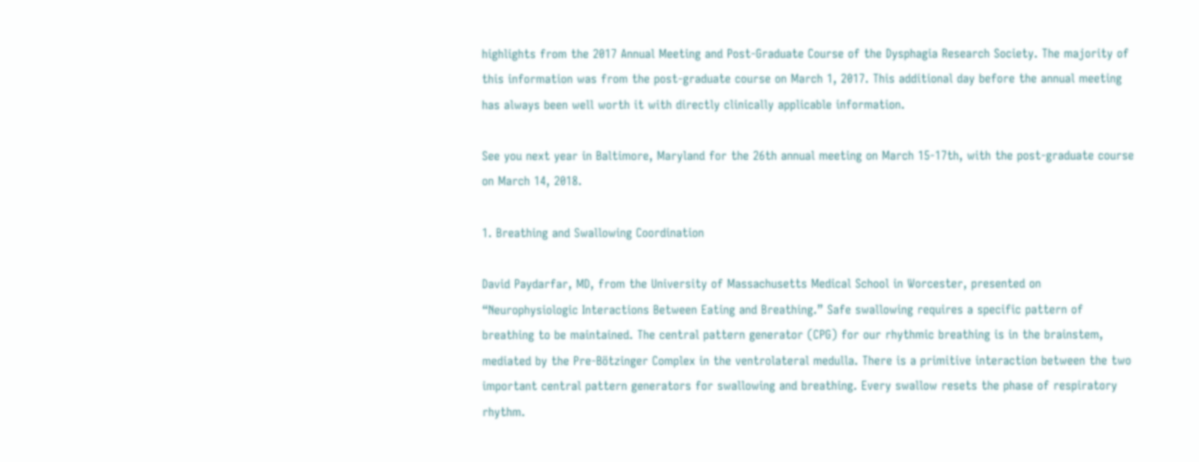highlights from the 2017 Annual Meeting and Post-Graduate Course of the Dysphagia Research Society. The majority of this information was from the post-graduate course on March 1, 2017. This additional day before the annual meeting has always been well worth it with directly clinically applicable information.

See you next year in Baltimore, Maryland for the 26th annual meeting on March 15-17th, with the post-graduate course on March 14, 2018.

1. Breathing and Swallowing Coordination

David Paydarfar, MD, from the University of Massachusetts Medical School in Worcester, presented on “Neurophysiologic Interactions Between Eating and Breathing.” Safe swallowing requires a specific pattern of breathing to be maintained. The central pattern generator (CPG) for our rhythmic breathing is in the brainstem, mediated by the Pre-Bötzinger Complex in the ventrolateral medulla. There is a primitive interaction between the two important central pattern generators for swallowing and breathing. Every swallow resets the phase of respiratory rhythm.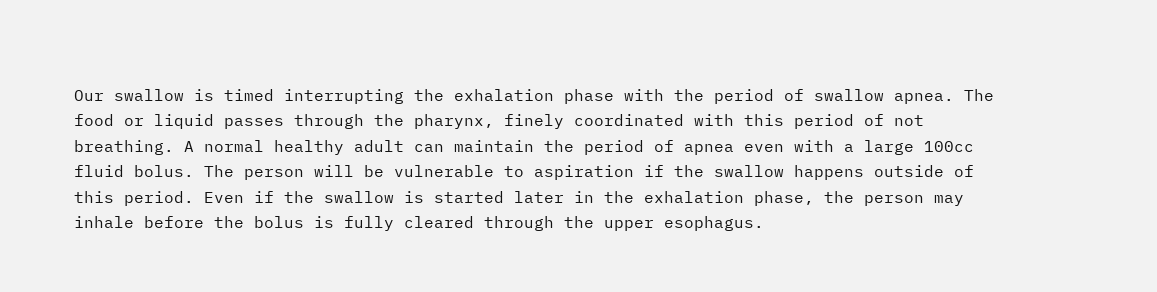Our swallow is timed interrupting the exhalation phase with the period of swallow apnea. The food or liquid passes through the pharynx, finely coordinated with this period of not breathing. A normal healthy adult can maintain the period of apnea even with a large 100cc fluid bolus. The person will be vulnerable to aspiration if the swallow happens outside of this period. Even if the swallow is started later in the exhalation phase, the person may inhale before the bolus is fully cleared through the upper esophagus.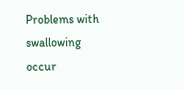Problems with swallowing occur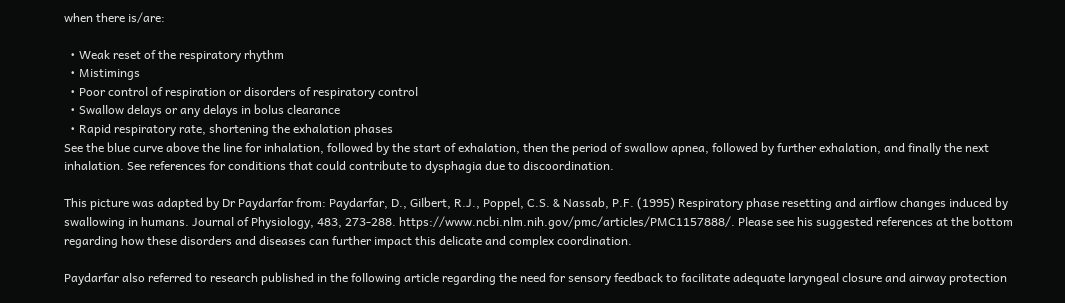when there is/are:

  • Weak reset of the respiratory rhythm
  • Mistimings
  • Poor control of respiration or disorders of respiratory control
  • Swallow delays or any delays in bolus clearance
  • Rapid respiratory rate, shortening the exhalation phases
See the blue curve above the line for inhalation, followed by the start of exhalation, then the period of swallow apnea, followed by further exhalation, and finally the next inhalation. See references for conditions that could contribute to dysphagia due to discoordination.

This picture was adapted by Dr Paydarfar from: Paydarfar, D., Gilbert, R.J., Poppel, C.S. & Nassab, P.F. (1995) Respiratory phase resetting and airflow changes induced by swallowing in humans. Journal of Physiology, 483, 273-288. https://www.ncbi.nlm.nih.gov/pmc/articles/PMC1157888/. Please see his suggested references at the bottom regarding how these disorders and diseases can further impact this delicate and complex coordination.

Paydarfar also referred to research published in the following article regarding the need for sensory feedback to facilitate adequate laryngeal closure and airway protection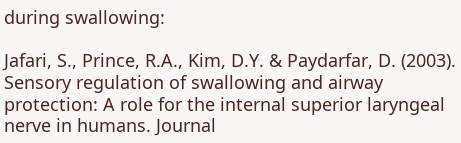during swallowing:

Jafari, S., Prince, R.A., Kim, D.Y. & Paydarfar, D. (2003). Sensory regulation of swallowing and airway protection: A role for the internal superior laryngeal nerve in humans. Journal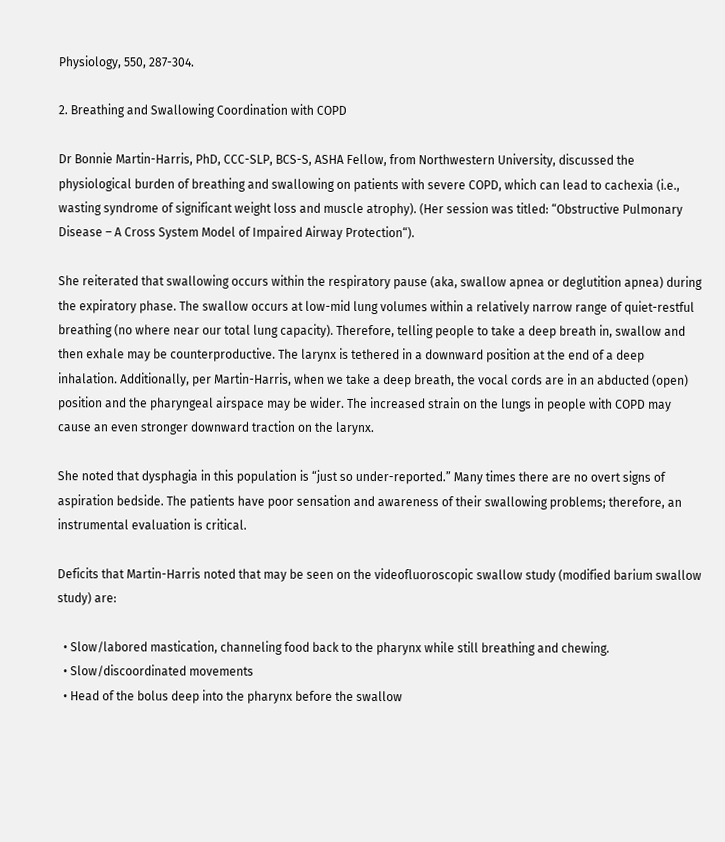Physiology, 550, 287-304.

2. Breathing and Swallowing Coordination with COPD

Dr Bonnie Martin-Harris, PhD, CCC-SLP, BCS-S, ASHA Fellow, from Northwestern University, discussed the physiological burden of breathing and swallowing on patients with severe COPD, which can lead to cachexia (i.e., wasting syndrome of significant weight loss and muscle atrophy). (Her session was titled: “Obstructive Pulmonary Disease – A Cross System Model of Impaired Airway Protection“).

She reiterated that swallowing occurs within the respiratory pause (aka, swallow apnea or deglutition apnea) during the expiratory phase. The swallow occurs at low-mid lung volumes within a relatively narrow range of quiet-restful breathing (no where near our total lung capacity). Therefore, telling people to take a deep breath in, swallow and then exhale may be counterproductive. The larynx is tethered in a downward position at the end of a deep inhalation. Additionally, per Martin-Harris, when we take a deep breath, the vocal cords are in an abducted (open) position and the pharyngeal airspace may be wider. The increased strain on the lungs in people with COPD may cause an even stronger downward traction on the larynx.

She noted that dysphagia in this population is “just so under-reported.” Many times there are no overt signs of aspiration bedside. The patients have poor sensation and awareness of their swallowing problems; therefore, an instrumental evaluation is critical.

Deficits that Martin-Harris noted that may be seen on the videofluoroscopic swallow study (modified barium swallow study) are:

  • Slow/labored mastication, channeling food back to the pharynx while still breathing and chewing.
  • Slow/discoordinated movements
  • Head of the bolus deep into the pharynx before the swallow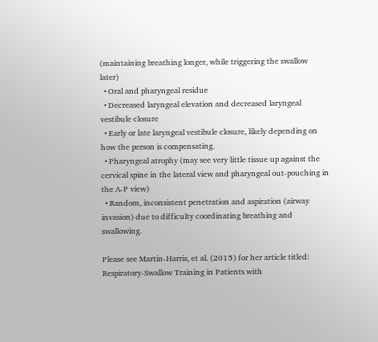(maintaining breathing longer, while triggering the swallow later)
  • Oral and pharyngeal residue
  • Decreased laryngeal elevation and decreased laryngeal vestibule closure
  • Early or late laryngeal vestibule closure, likely depending on how the person is compensating.
  • Pharyngeal atrophy (may see very little tissue up against the cervical spine in the lateral view and pharyngeal out-pouching in the A-P view)
  • Random, inconsistent penetration and aspiration (airway invasion) due to difficulty coordinating breathing and swallowing.

Please see Martin-Harris, et al. (2015) for her article titled: Respiratory-Swallow Training in Patients with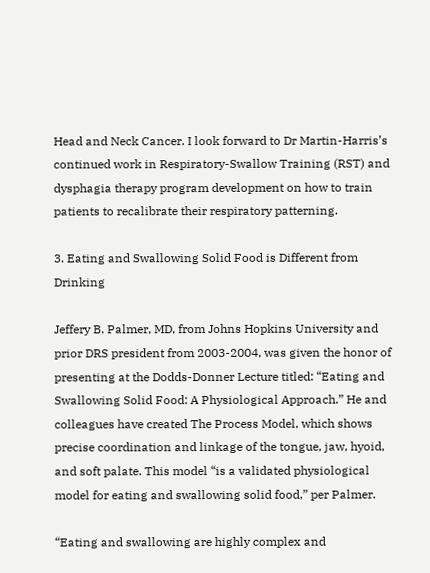Head and Neck Cancer. I look forward to Dr Martin-Harris’s continued work in Respiratory-Swallow Training (RST) and dysphagia therapy program development on how to train patients to recalibrate their respiratory patterning.

3. Eating and Swallowing Solid Food is Different from Drinking

Jeffery B. Palmer, MD, from Johns Hopkins University and prior DRS president from 2003-2004, was given the honor of presenting at the Dodds-Donner Lecture titled: “Eating and Swallowing Solid Food: A Physiological Approach.” He and colleagues have created The Process Model, which shows precise coordination and linkage of the tongue, jaw, hyoid, and soft palate. This model “is a validated physiological model for eating and swallowing solid food,” per Palmer.

“Eating and swallowing are highly complex and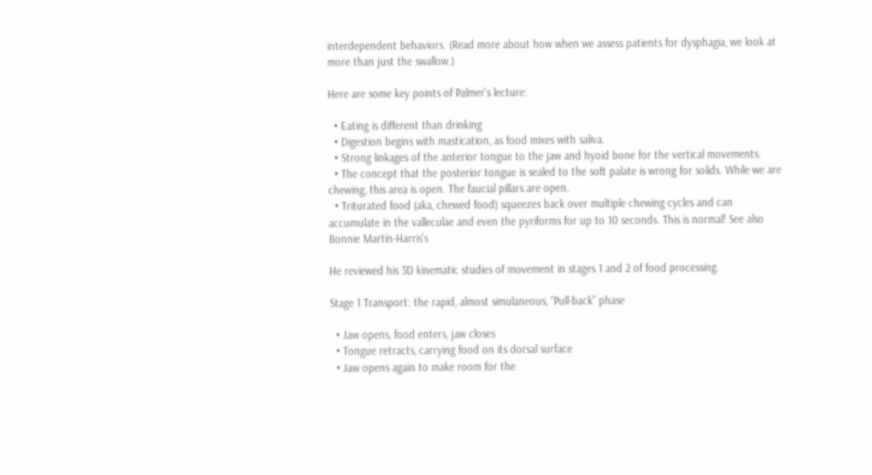interdependent behaviors. (Read more about how when we assess patients for dysphagia, we look at more than just the swallow.)

Here are some key points of Palmer’s lecture:

  • Eating is different than drinking
  • Digestion begins with mastication, as food mixes with saliva.
  • Strong linkages of the anterior tongue to the jaw and hyoid bone for the vertical movements.
  • The concept that the posterior tongue is sealed to the soft palate is wrong for solids. While we are chewing, this area is open. The faucial pillars are open.
  • Triturated food (aka, chewed food) squeezes back over multiple chewing cycles and can accumulate in the valleculae and even the pyriforms for up to 10 seconds. This is normal! See also Bonnie Martin-Harris’s

He reviewed his 3D kinematic studies of movement in stages 1 and 2 of food processing.

Stage 1 Transport: the rapid, almost simulaneous, “Pull-back” phase

  • Jaw opens, food enters, jaw closes
  • Tongue retracts, carrying food on its dorsal surface
  • Jaw opens again to make room for the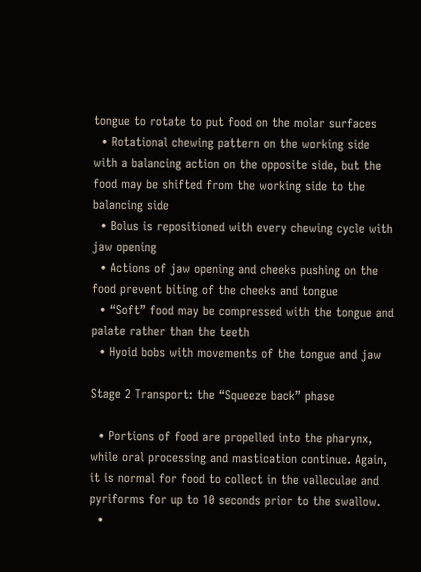tongue to rotate to put food on the molar surfaces
  • Rotational chewing pattern on the working side with a balancing action on the opposite side, but the food may be shifted from the working side to the balancing side
  • Bolus is repositioned with every chewing cycle with jaw opening
  • Actions of jaw opening and cheeks pushing on the food prevent biting of the cheeks and tongue
  • “Soft” food may be compressed with the tongue and palate rather than the teeth
  • Hyoid bobs with movements of the tongue and jaw

Stage 2 Transport: the “Squeeze back” phase

  • Portions of food are propelled into the pharynx, while oral processing and mastication continue. Again, it is normal for food to collect in the valleculae and pyriforms for up to 10 seconds prior to the swallow.
  •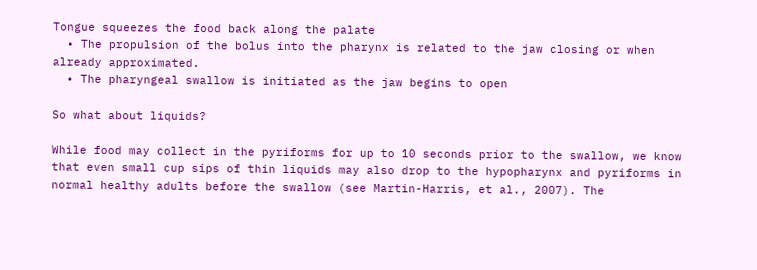Tongue squeezes the food back along the palate
  • The propulsion of the bolus into the pharynx is related to the jaw closing or when already approximated.
  • The pharyngeal swallow is initiated as the jaw begins to open

So what about liquids?

While food may collect in the pyriforms for up to 10 seconds prior to the swallow, we know that even small cup sips of thin liquids may also drop to the hypopharynx and pyriforms in normal healthy adults before the swallow (see Martin-Harris, et al., 2007). The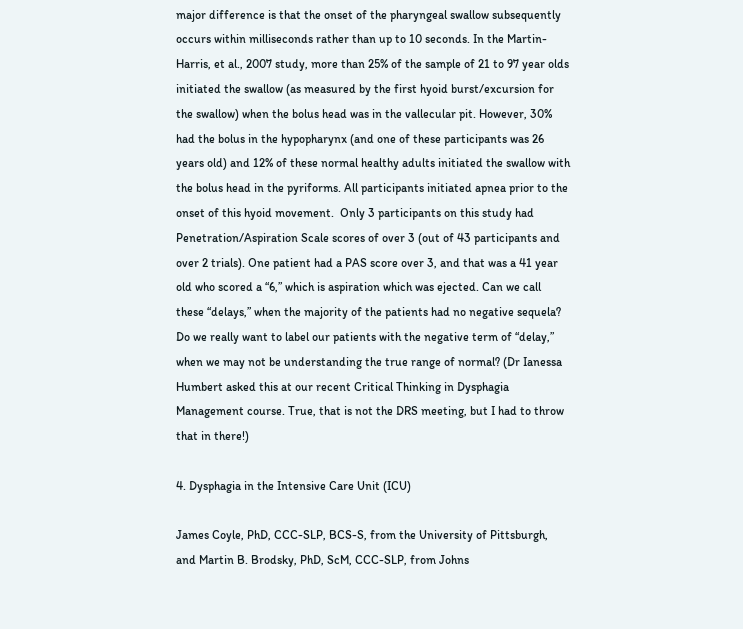major difference is that the onset of the pharyngeal swallow subsequently occurs within milliseconds rather than up to 10 seconds. In the Martin-Harris, et al., 2007 study, more than 25% of the sample of 21 to 97 year olds initiated the swallow (as measured by the first hyoid burst/excursion for the swallow) when the bolus head was in the vallecular pit. However, 30% had the bolus in the hypopharynx (and one of these participants was 26 years old) and 12% of these normal healthy adults initiated the swallow with the bolus head in the pyriforms. All participants initiated apnea prior to the onset of this hyoid movement.  Only 3 participants on this study had Penetration/Aspiration Scale scores of over 3 (out of 43 participants and over 2 trials). One patient had a PAS score over 3, and that was a 41 year old who scored a “6,” which is aspiration which was ejected. Can we call these “delays,” when the majority of the patients had no negative sequela? Do we really want to label our patients with the negative term of “delay,” when we may not be understanding the true range of normal? (Dr Ianessa Humbert asked this at our recent Critical Thinking in Dysphagia Management course. True, that is not the DRS meeting, but I had to throw that in there!)

4. Dysphagia in the Intensive Care Unit (ICU)

James Coyle, PhD, CCC-SLP, BCS-S, from the University of Pittsburgh, and Martin B. Brodsky, PhD, ScM, CCC-SLP, from Johns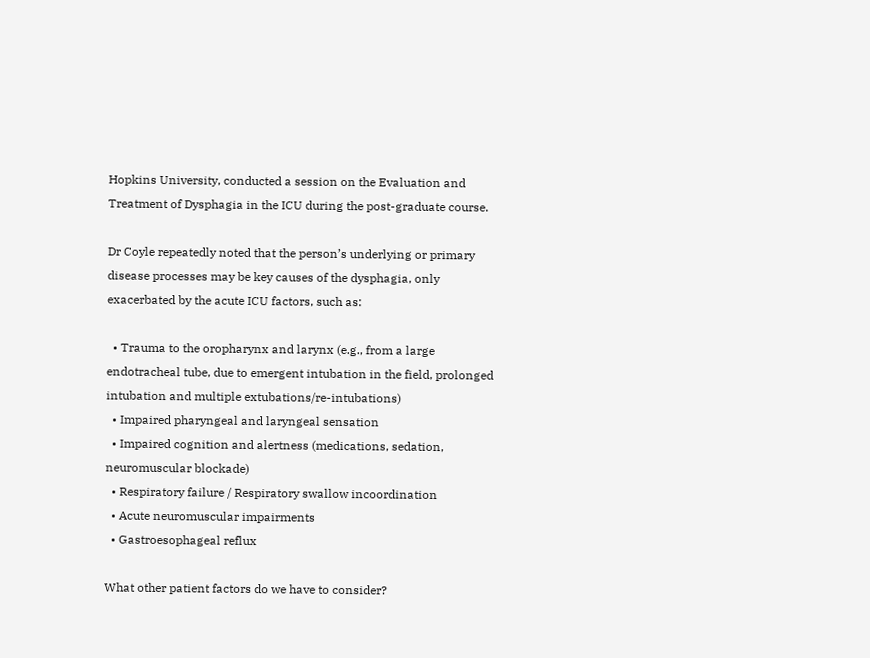Hopkins University, conducted a session on the Evaluation and Treatment of Dysphagia in the ICU during the post-graduate course.

Dr Coyle repeatedly noted that the person’s underlying or primary disease processes may be key causes of the dysphagia, only exacerbated by the acute ICU factors, such as:

  • Trauma to the oropharynx and larynx (e.g., from a large endotracheal tube, due to emergent intubation in the field, prolonged intubation and multiple extubations/re-intubations)
  • Impaired pharyngeal and laryngeal sensation
  • Impaired cognition and alertness (medications, sedation, neuromuscular blockade)
  • Respiratory failure / Respiratory swallow incoordination
  • Acute neuromuscular impairments
  • Gastroesophageal reflux

What other patient factors do we have to consider?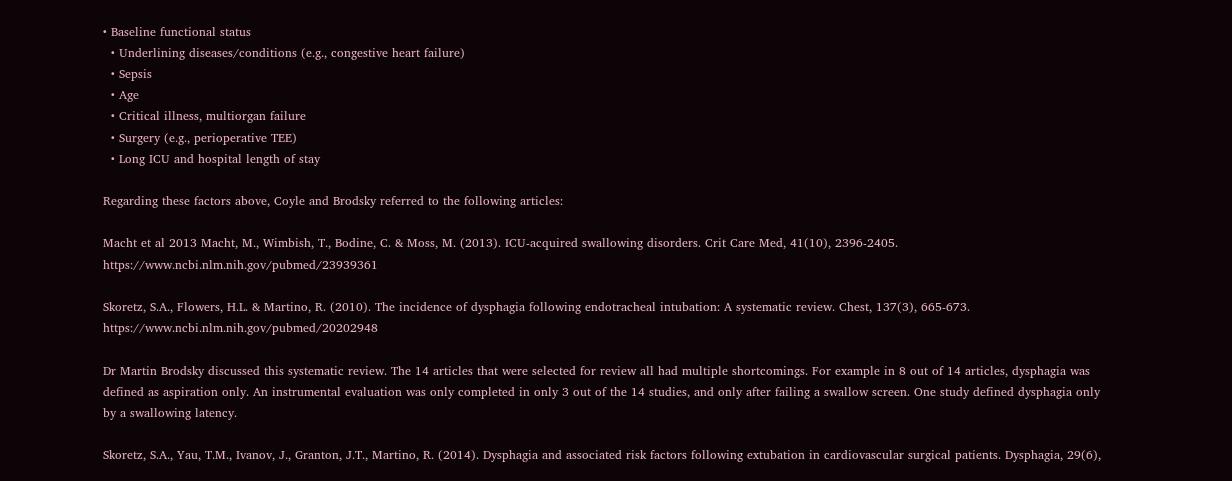• Baseline functional status
  • Underlining diseases/conditions (e.g., congestive heart failure)
  • Sepsis
  • Age
  • Critical illness, multiorgan failure
  • Surgery (e.g., perioperative TEE)
  • Long ICU and hospital length of stay

Regarding these factors above, Coyle and Brodsky referred to the following articles:

Macht et al 2013 Macht, M., Wimbish, T., Bodine, C. & Moss, M. (2013). ICU-acquired swallowing disorders. Crit Care Med, 41(10), 2396-2405. https://www.ncbi.nlm.nih.gov/pubmed/23939361

Skoretz, S.A., Flowers, H.L. & Martino, R. (2010). The incidence of dysphagia following endotracheal intubation: A systematic review. Chest, 137(3), 665-673. https://www.ncbi.nlm.nih.gov/pubmed/20202948

Dr Martin Brodsky discussed this systematic review. The 14 articles that were selected for review all had multiple shortcomings. For example in 8 out of 14 articles, dysphagia was defined as aspiration only. An instrumental evaluation was only completed in only 3 out of the 14 studies, and only after failing a swallow screen. One study defined dysphagia only by a swallowing latency.

Skoretz, S.A., Yau, T.M., Ivanov, J., Granton, J.T., Martino, R. (2014). Dysphagia and associated risk factors following extubation in cardiovascular surgical patients. Dysphagia, 29(6),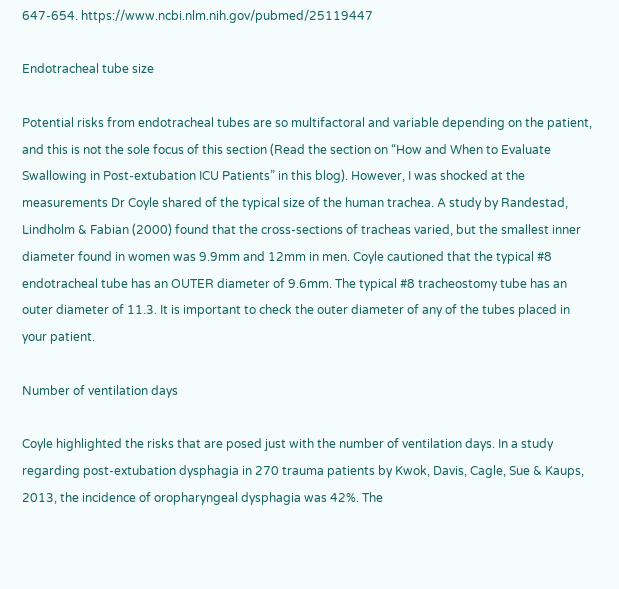647-654. https://www.ncbi.nlm.nih.gov/pubmed/25119447

Endotracheal tube size

Potential risks from endotracheal tubes are so multifactoral and variable depending on the patient, and this is not the sole focus of this section (Read the section on “How and When to Evaluate Swallowing in Post-extubation ICU Patients” in this blog). However, I was shocked at the measurements Dr Coyle shared of the typical size of the human trachea. A study by Randestad, Lindholm & Fabian (2000) found that the cross-sections of tracheas varied, but the smallest inner diameter found in women was 9.9mm and 12mm in men. Coyle cautioned that the typical #8 endotracheal tube has an OUTER diameter of 9.6mm. The typical #8 tracheostomy tube has an outer diameter of 11.3. It is important to check the outer diameter of any of the tubes placed in your patient.

Number of ventilation days

Coyle highlighted the risks that are posed just with the number of ventilation days. In a study regarding post-extubation dysphagia in 270 trauma patients by Kwok, Davis, Cagle, Sue & Kaups, 2013, the incidence of oropharyngeal dysphagia was 42%. The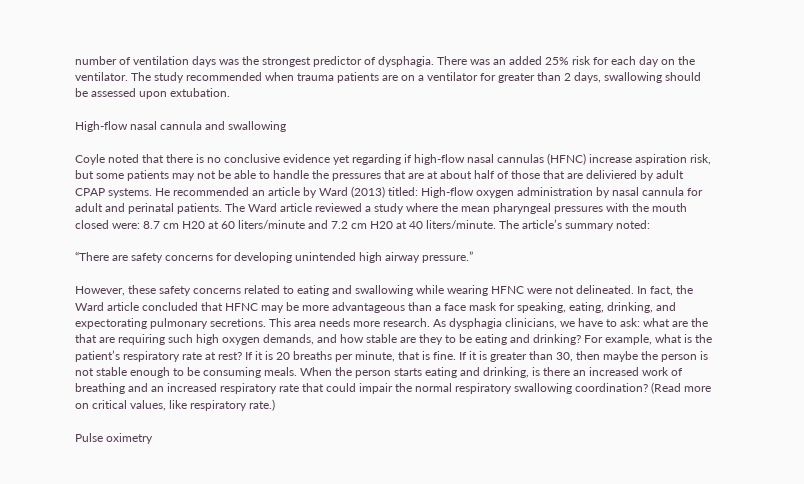number of ventilation days was the strongest predictor of dysphagia. There was an added 25% risk for each day on the ventilator. The study recommended when trauma patients are on a ventilator for greater than 2 days, swallowing should be assessed upon extubation.

High-flow nasal cannula and swallowing

Coyle noted that there is no conclusive evidence yet regarding if high-flow nasal cannulas (HFNC) increase aspiration risk, but some patients may not be able to handle the pressures that are at about half of those that are deliviered by adult CPAP systems. He recommended an article by Ward (2013) titled: High-flow oxygen administration by nasal cannula for adult and perinatal patients. The Ward article reviewed a study where the mean pharyngeal pressures with the mouth closed were: 8.7 cm H20 at 60 liters/minute and 7.2 cm H20 at 40 liters/minute. The article’s summary noted:

“There are safety concerns for developing unintended high airway pressure.”

However, these safety concerns related to eating and swallowing while wearing HFNC were not delineated. In fact, the Ward article concluded that HFNC may be more advantageous than a face mask for speaking, eating, drinking, and expectorating pulmonary secretions. This area needs more research. As dysphagia clinicians, we have to ask: what are the that are requiring such high oxygen demands, and how stable are they to be eating and drinking? For example, what is the patient’s respiratory rate at rest? If it is 20 breaths per minute, that is fine. If it is greater than 30, then maybe the person is not stable enough to be consuming meals. When the person starts eating and drinking, is there an increased work of breathing and an increased respiratory rate that could impair the normal respiratory swallowing coordination? (Read more on critical values, like respiratory rate.)

Pulse oximetry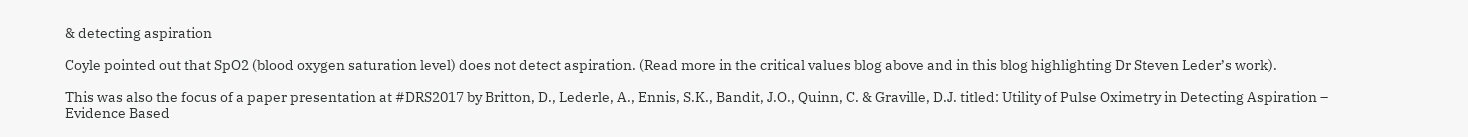& detecting aspiration

Coyle pointed out that SpO2 (blood oxygen saturation level) does not detect aspiration. (Read more in the critical values blog above and in this blog highlighting Dr Steven Leder’s work).

This was also the focus of a paper presentation at #DRS2017 by Britton, D., Lederle, A., Ennis, S.K., Bandit, J.O., Quinn, C. & Graville, D.J. titled: Utility of Pulse Oximetry in Detecting Aspiration – Evidence Based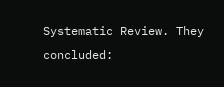Systematic Review. They concluded: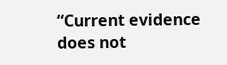“Current evidence does not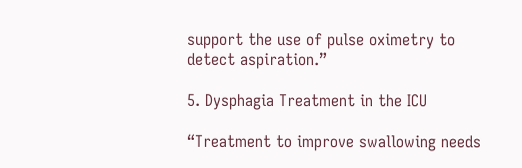support the use of pulse oximetry to detect aspiration.”

5. Dysphagia Treatment in the ICU

“Treatment to improve swallowing needs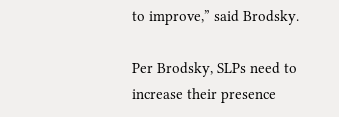to improve,” said Brodsky.

Per Brodsky, SLPs need to increase their presence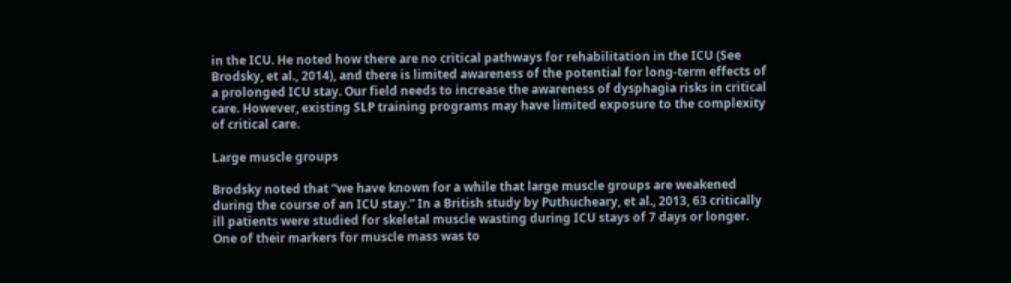in the ICU. He noted how there are no critical pathways for rehabilitation in the ICU (See Brodsky, et al., 2014), and there is limited awareness of the potential for long-term effects of a prolonged ICU stay. Our field needs to increase the awareness of dysphagia risks in critical care. However, existing SLP training programs may have limited exposure to the complexity of critical care.

Large muscle groups

Brodsky noted that “we have known for a while that large muscle groups are weakened during the course of an ICU stay.” In a British study by Puthucheary, et al., 2013, 63 critically ill patients were studied for skeletal muscle wasting during ICU stays of 7 days or longer. One of their markers for muscle mass was to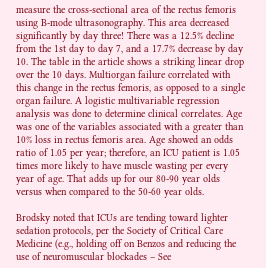measure the cross-sectional area of the rectus femoris using B-mode ultrasonography. This area decreased significantly by day three! There was a 12.5% decline from the 1st day to day 7, and a 17.7% decrease by day 10. The table in the article shows a striking linear drop over the 10 days. Multiorgan failure correlated with this change in the rectus femoris, as opposed to a single organ failure. A logistic multivariable regression analysis was done to determine clinical correlates. Age was one of the variables associated with a greater than 10% loss in rectus femoris area. Age showed an odds ratio of 1.05 per year; therefore, an ICU patient is 1.05 times more likely to have muscle wasting per every year of age. That adds up for our 80-90 year olds versus when compared to the 50-60 year olds.

Brodsky noted that ICUs are tending toward lighter sedation protocols, per the Society of Critical Care Medicine (e.g., holding off on Benzos and reducing the use of neuromuscular blockades – See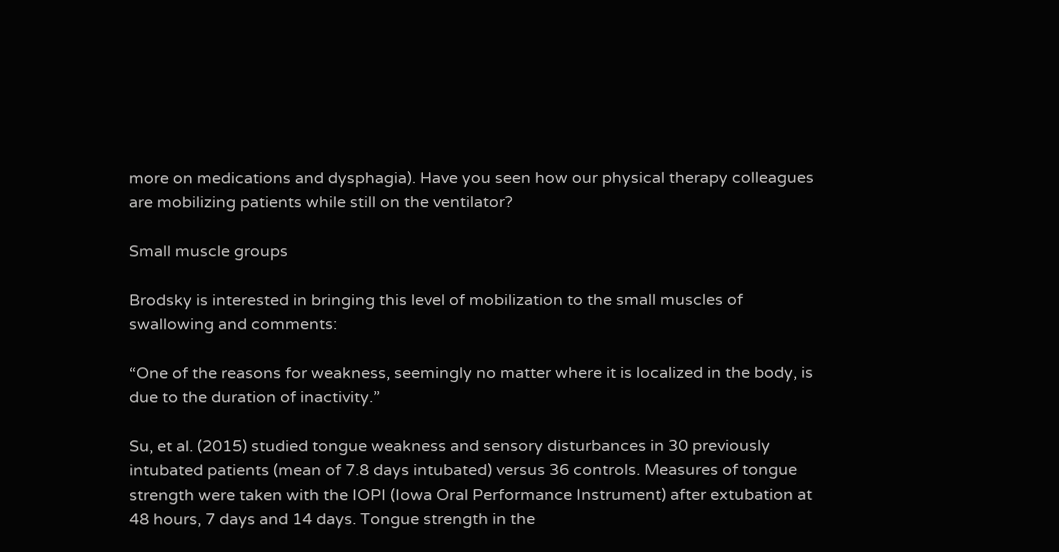more on medications and dysphagia). Have you seen how our physical therapy colleagues are mobilizing patients while still on the ventilator?

Small muscle groups

Brodsky is interested in bringing this level of mobilization to the small muscles of swallowing and comments:

“One of the reasons for weakness, seemingly no matter where it is localized in the body, is due to the duration of inactivity.”

Su, et al. (2015) studied tongue weakness and sensory disturbances in 30 previously intubated patients (mean of 7.8 days intubated) versus 36 controls. Measures of tongue strength were taken with the IOPI (Iowa Oral Performance Instrument) after extubation at 48 hours, 7 days and 14 days. Tongue strength in the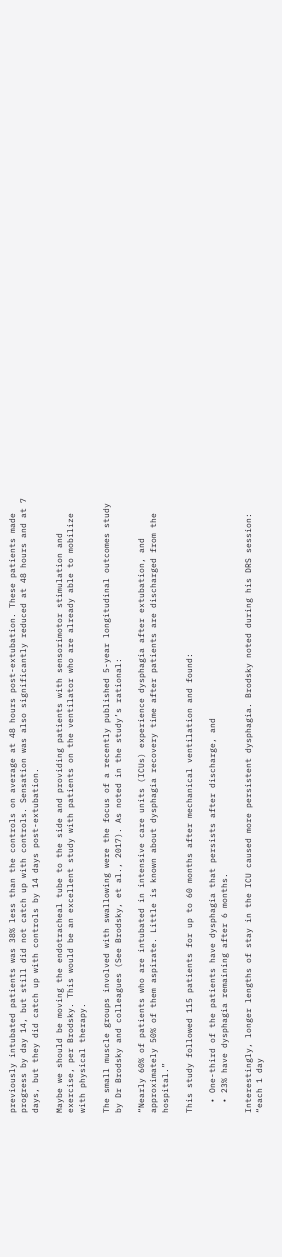previously intubated patients was 38% less than the controls on average at 48 hours post-extubation. These patients made progress by day 14, but still did not catch up with controls. Sensation was also significantly reduced at 48 hours and at 7 days, but they did catch up with controls by 14 days post-extubation.

Maybe we should be moving the endotracheal tube to the side and providing patients with sensorimotor stimulation and exercise, per Brodsky. This would be an excellent study with patients on the ventilator who are already able to mobilize with physical therapy.

The small muscle groups involved with swallowing were the focus of a recently published 5-year longitudinal outcomes study by Dr Brodsky and colleagues (See Brodsky, et al., 2017). As noted in the study’s rational:

“Nearly 60% of patients who are intubated in intensive care units (ICUs) experience dysphagia after extubation, and approximately 50% of them aspirate. Little is known about dysphagia recovery time after patients are discharged from the hospital.”

This study followed 115 patients for up to 60 months after mechanical ventilation and found:

  • One-third of the patients have dysphagia that persists after discharge, and
  • 23% have dysphagia remaining after 6 months.

Interestingly, longer lengths of stay in the ICU caused more persistent dysphagia. Brodsky noted during his DRS session: “each 1 day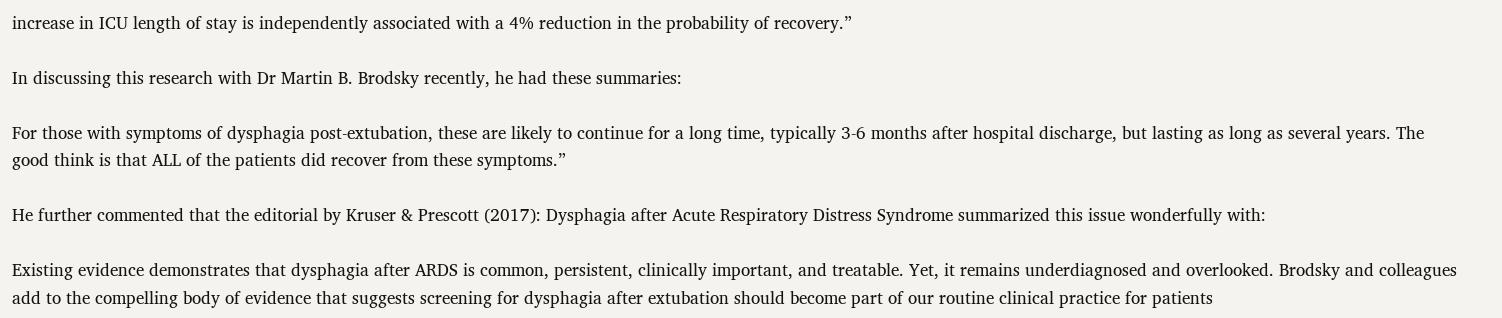increase in ICU length of stay is independently associated with a 4% reduction in the probability of recovery.”

In discussing this research with Dr Martin B. Brodsky recently, he had these summaries:

For those with symptoms of dysphagia post-extubation, these are likely to continue for a long time, typically 3-6 months after hospital discharge, but lasting as long as several years. The good think is that ALL of the patients did recover from these symptoms.”

He further commented that the editorial by Kruser & Prescott (2017): Dysphagia after Acute Respiratory Distress Syndrome summarized this issue wonderfully with:

Existing evidence demonstrates that dysphagia after ARDS is common, persistent, clinically important, and treatable. Yet, it remains underdiagnosed and overlooked. Brodsky and colleagues add to the compelling body of evidence that suggests screening for dysphagia after extubation should become part of our routine clinical practice for patients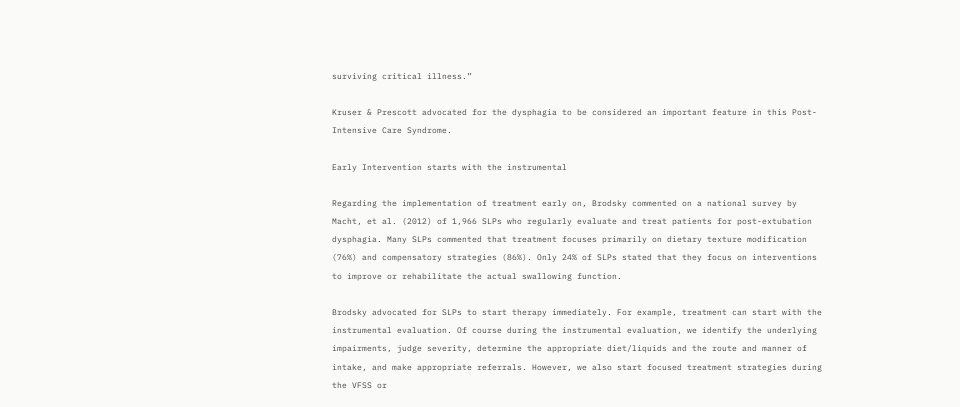surviving critical illness.”

Kruser & Prescott advocated for the dysphagia to be considered an important feature in this Post-Intensive Care Syndrome.

Early Intervention starts with the instrumental

Regarding the implementation of treatment early on, Brodsky commented on a national survey by Macht, et al. (2012) of 1,966 SLPs who regularly evaluate and treat patients for post-extubation dysphagia. Many SLPs commented that treatment focuses primarily on dietary texture modification (76%) and compensatory strategies (86%). Only 24% of SLPs stated that they focus on interventions to improve or rehabilitate the actual swallowing function.

Brodsky advocated for SLPs to start therapy immediately. For example, treatment can start with the instrumental evaluation. Of course during the instrumental evaluation, we identify the underlying impairments, judge severity, determine the appropriate diet/liquids and the route and manner of intake, and make appropriate referrals. However, we also start focused treatment strategies during the VFSS or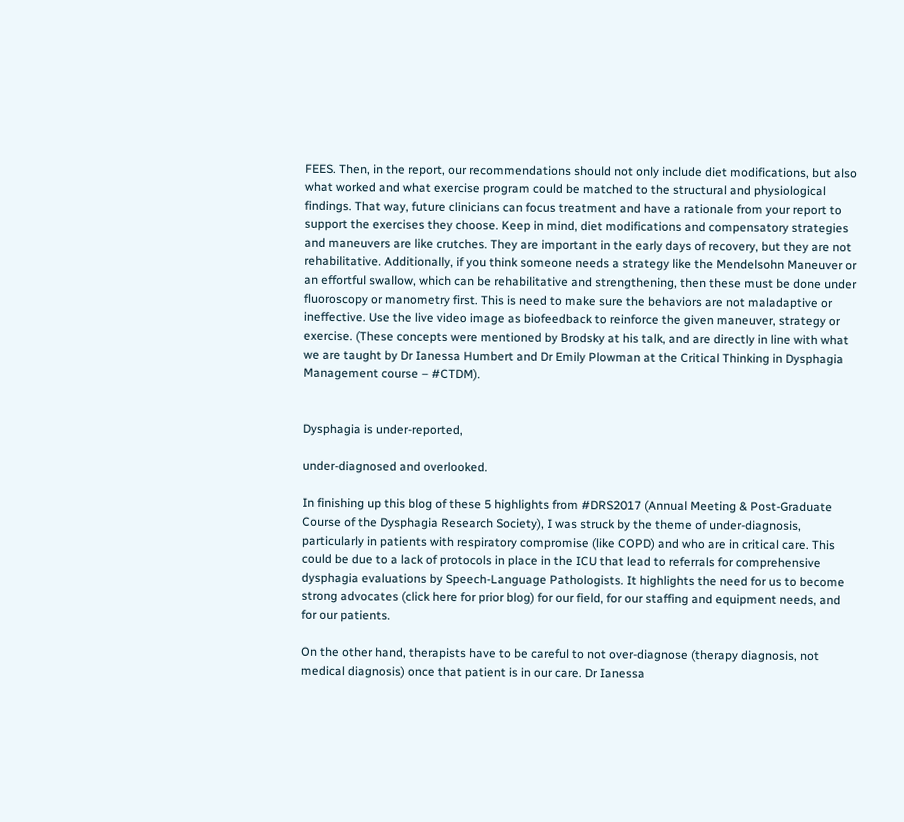FEES. Then, in the report, our recommendations should not only include diet modifications, but also what worked and what exercise program could be matched to the structural and physiological findings. That way, future clinicians can focus treatment and have a rationale from your report to support the exercises they choose. Keep in mind, diet modifications and compensatory strategies and maneuvers are like crutches. They are important in the early days of recovery, but they are not rehabilitative. Additionally, if you think someone needs a strategy like the Mendelsohn Maneuver or an effortful swallow, which can be rehabilitative and strengthening, then these must be done under fluoroscopy or manometry first. This is need to make sure the behaviors are not maladaptive or ineffective. Use the live video image as biofeedback to reinforce the given maneuver, strategy or exercise. (These concepts were mentioned by Brodsky at his talk, and are directly in line with what we are taught by Dr Ianessa Humbert and Dr Emily Plowman at the Critical Thinking in Dysphagia Management course – #CTDM).


Dysphagia is under-reported,

under-diagnosed and overlooked.

In finishing up this blog of these 5 highlights from #DRS2017 (Annual Meeting & Post-Graduate Course of the Dysphagia Research Society), I was struck by the theme of under-diagnosis, particularly in patients with respiratory compromise (like COPD) and who are in critical care. This could be due to a lack of protocols in place in the ICU that lead to referrals for comprehensive dysphagia evaluations by Speech-Language Pathologists. It highlights the need for us to become strong advocates (click here for prior blog) for our field, for our staffing and equipment needs, and for our patients.

On the other hand, therapists have to be careful to not over-diagnose (therapy diagnosis, not medical diagnosis) once that patient is in our care. Dr Ianessa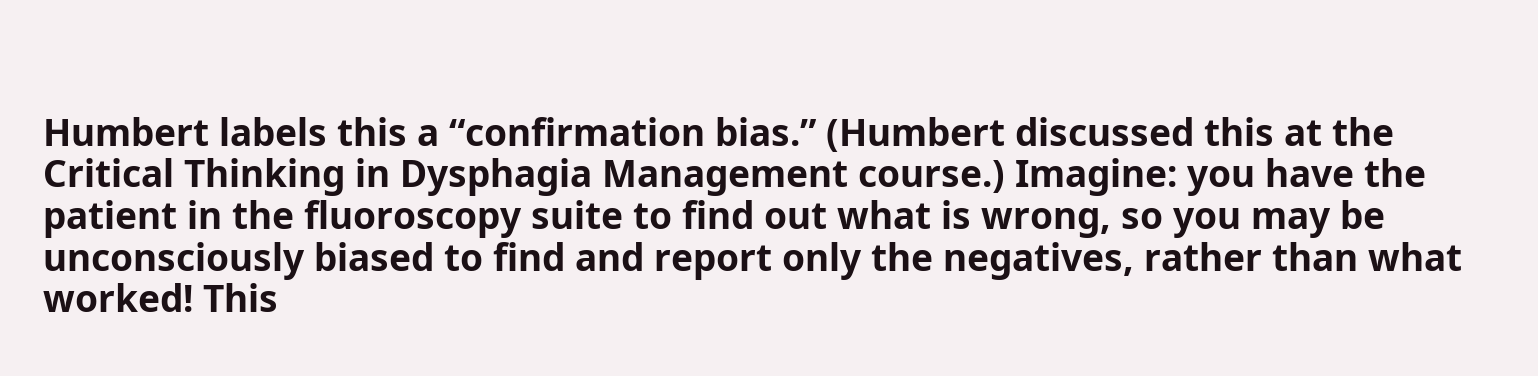Humbert labels this a “confirmation bias.” (Humbert discussed this at the Critical Thinking in Dysphagia Management course.) Imagine: you have the patient in the fluoroscopy suite to find out what is wrong, so you may be unconsciously biased to find and report only the negatives, rather than what worked! This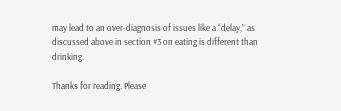may lead to an over-diagnosis of issues like a “delay,” as discussed above in section #3 on eating is different than drinking.

Thanks for reading. Please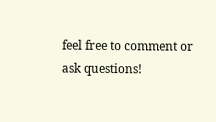feel free to comment or ask questions!